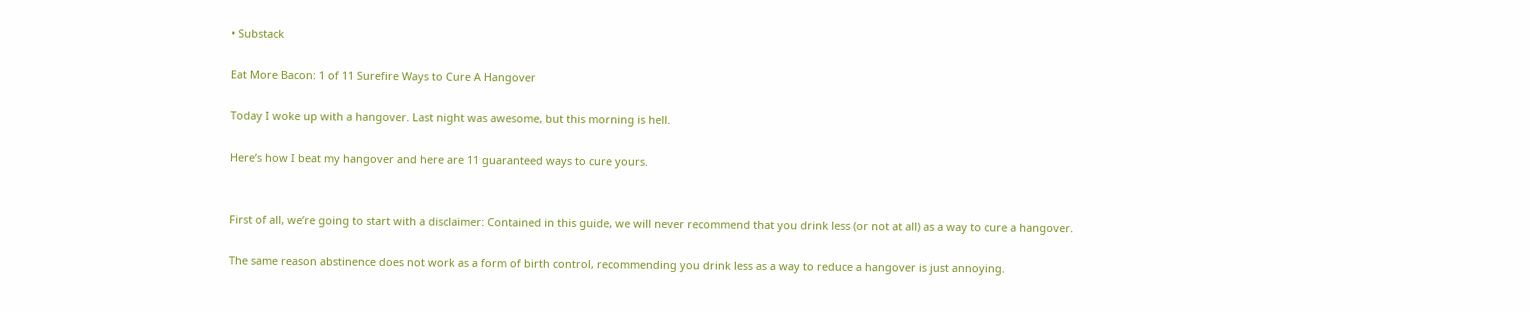• Substack

Eat More Bacon: 1 of 11 Surefire Ways to Cure A Hangover

Today I woke up with a hangover. Last night was awesome, but this morning is hell.

Here’s how I beat my hangover and here are 11 guaranteed ways to cure yours.


First of all, we’re going to start with a disclaimer: Contained in this guide, we will never recommend that you drink less (or not at all) as a way to cure a hangover.

The same reason abstinence does not work as a form of birth control, recommending you drink less as a way to reduce a hangover is just annoying.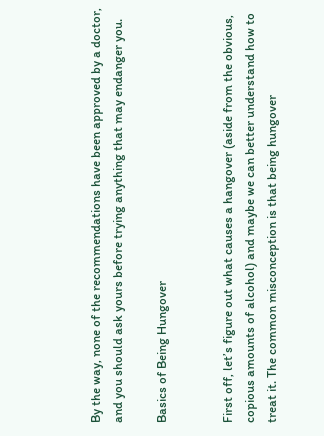By the way, none of the recommendations have been approved by a doctor, and you should ask yours before trying anything that may endanger you.

Basics of Being Hungover


First off, let’s figure out what causes a hangover (aside from the obvious, copious amounts of alcohol) and maybe we can better understand how to treat it. The common misconception is that being hungover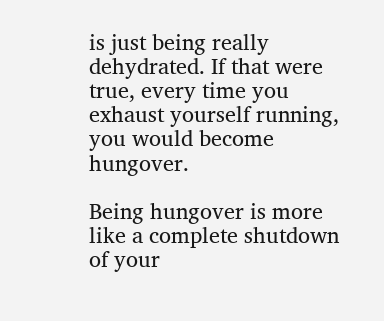is just being really dehydrated. If that were true, every time you exhaust yourself running, you would become hungover.

Being hungover is more like a complete shutdown of your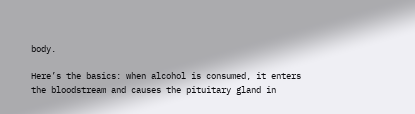body.

Here’s the basics: when alcohol is consumed, it enters the bloodstream and causes the pituitary gland in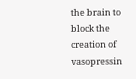the brain to block the creation of vasopressin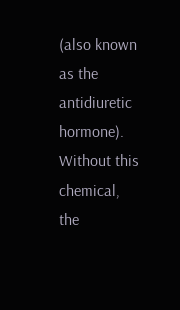(also known as the antidiuretic hormone). Without this chemical, the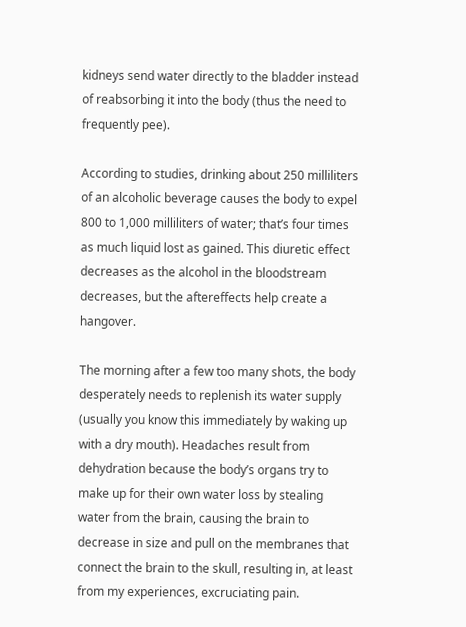kidneys send water directly to the bladder instead of reabsorbing it into the body (thus the need to frequently pee).

According to studies, drinking about 250 milliliters of an alcoholic beverage causes the body to expel 800 to 1,000 milliliters of water; that’s four times as much liquid lost as gained. This diuretic effect decreases as the alcohol in the bloodstream decreases, but the aftereffects help create a hangover.

The morning after a few too many shots, the body desperately needs to replenish its water supply (usually you know this immediately by waking up with a dry mouth). Headaches result from dehydration because the body’s organs try to make up for their own water loss by stealing water from the brain, causing the brain to decrease in size and pull on the membranes that connect the brain to the skull, resulting in, at least from my experiences, excruciating pain.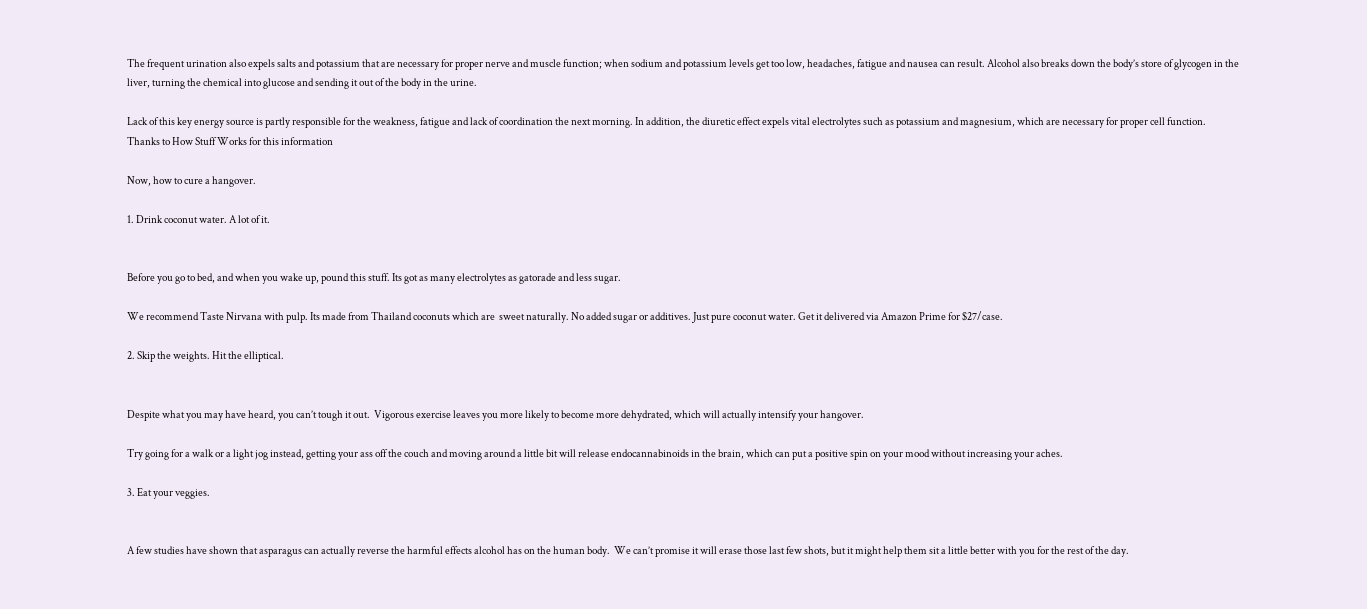The frequent urination also expels salts and potassium that are necessary for proper nerve and muscle function; when sodium and potassium levels get too low, headaches, fatigue and nausea can result. Alcohol also breaks down the body’s store of glycogen in the liver, turning the chemical into glucose and sending it out of the body in the urine.

Lack of this key energy source is partly responsible for the weakness, fatigue and lack of coordination the next morning. In addition, the diuretic effect expels vital electrolytes such as potassium and magnesium, which are necessary for proper cell function.
Thanks to How Stuff Works for this information

Now, how to cure a hangover.

1. Drink coconut water. A lot of it.


Before you go to bed, and when you wake up, pound this stuff. Its got as many electrolytes as gatorade and less sugar.

We recommend Taste Nirvana with pulp. Its made from Thailand coconuts which are  sweet naturally. No added sugar or additives. Just pure coconut water. Get it delivered via Amazon Prime for $27/case.

2. Skip the weights. Hit the elliptical.


Despite what you may have heard, you can’t tough it out.  Vigorous exercise leaves you more likely to become more dehydrated, which will actually intensify your hangover.

Try going for a walk or a light jog instead, getting your ass off the couch and moving around a little bit will release endocannabinoids in the brain, which can put a positive spin on your mood without increasing your aches.

3. Eat your veggies.


A few studies have shown that asparagus can actually reverse the harmful effects alcohol has on the human body.  We can’t promise it will erase those last few shots, but it might help them sit a little better with you for the rest of the day.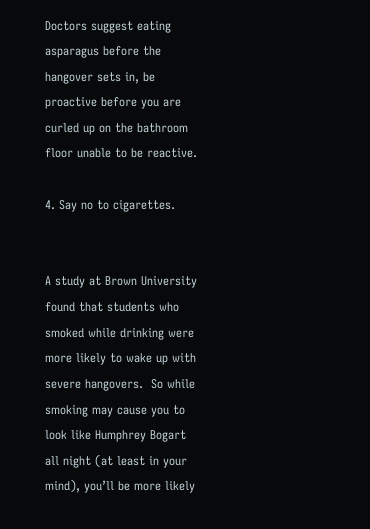Doctors suggest eating asparagus before the hangover sets in, be proactive before you are curled up on the bathroom floor unable to be reactive.

4. Say no to cigarettes.


A study at Brown University found that students who smoked while drinking were more likely to wake up with severe hangovers.  So while smoking may cause you to look like Humphrey Bogart all night (at least in your mind), you’ll be more likely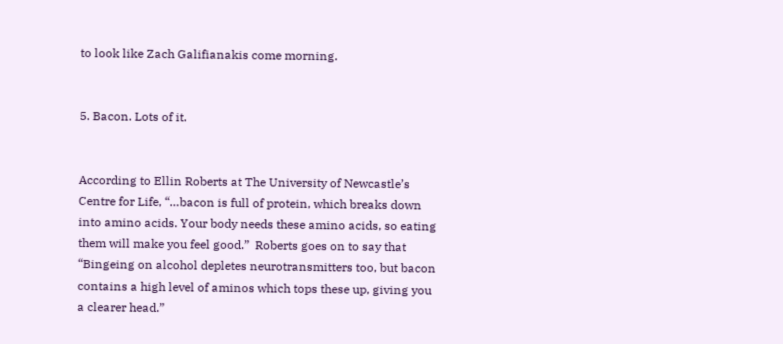to look like Zach Galifianakis come morning.


5. Bacon. Lots of it.


According to Ellin Roberts at The University of Newcastle’s Centre for Life, “…bacon is full of protein, which breaks down into amino acids. Your body needs these amino acids, so eating them will make you feel good.”  Roberts goes on to say that “Bingeing on alcohol depletes neurotransmitters too, but bacon contains a high level of aminos which tops these up, giving you a clearer head.”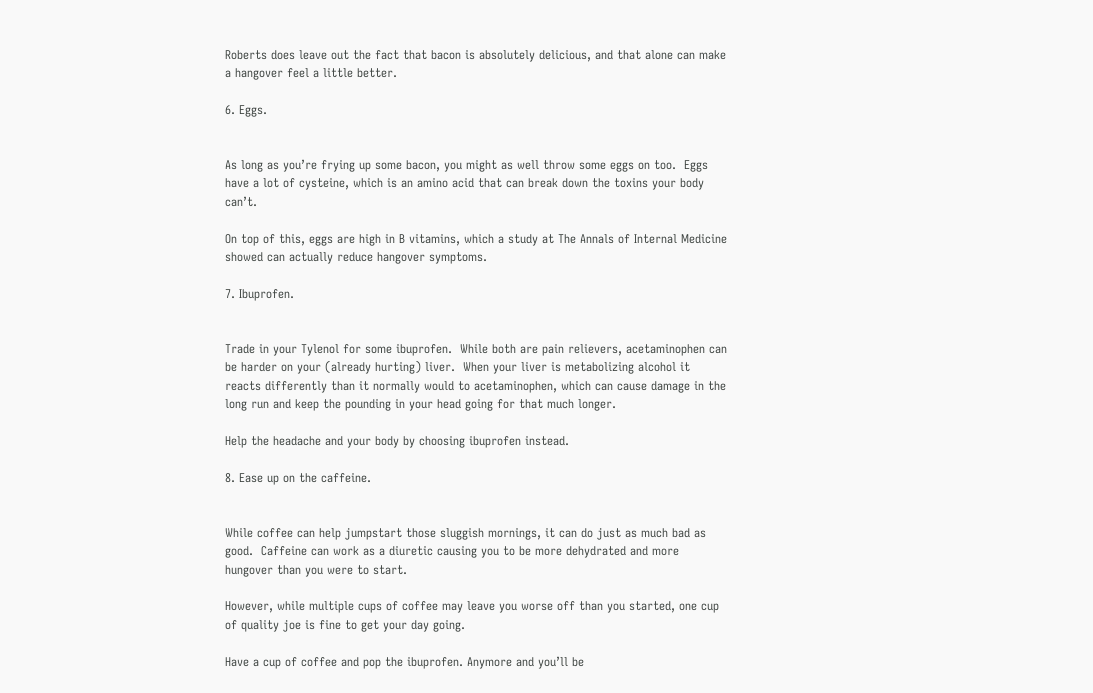Roberts does leave out the fact that bacon is absolutely delicious, and that alone can make a hangover feel a little better.

6. Eggs.


As long as you’re frying up some bacon, you might as well throw some eggs on too.  Eggs have a lot of cysteine, which is an amino acid that can break down the toxins your body can’t.

On top of this, eggs are high in B vitamins, which a study at The Annals of Internal Medicine showed can actually reduce hangover symptoms.

7. Ibuprofen.


Trade in your Tylenol for some ibuprofen.  While both are pain relievers, acetaminophen can be harder on your (already hurting) liver.  When your liver is metabolizing alcohol it reacts differently than it normally would to acetaminophen, which can cause damage in the long run and keep the pounding in your head going for that much longer.

Help the headache and your body by choosing ibuprofen instead.

8. Ease up on the caffeine.


While coffee can help jumpstart those sluggish mornings, it can do just as much bad as good.  Caffeine can work as a diuretic causing you to be more dehydrated and more hungover than you were to start.

However, while multiple cups of coffee may leave you worse off than you started, one cup of quality joe is fine to get your day going.

Have a cup of coffee and pop the ibuprofen. Anymore and you’ll be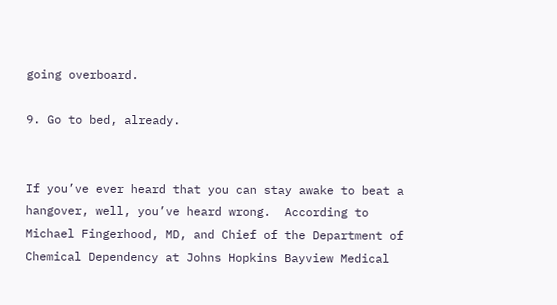going overboard.

9. Go to bed, already.


If you’ve ever heard that you can stay awake to beat a hangover, well, you’ve heard wrong.  According to Michael Fingerhood, MD, and Chief of the Department of Chemical Dependency at Johns Hopkins Bayview Medical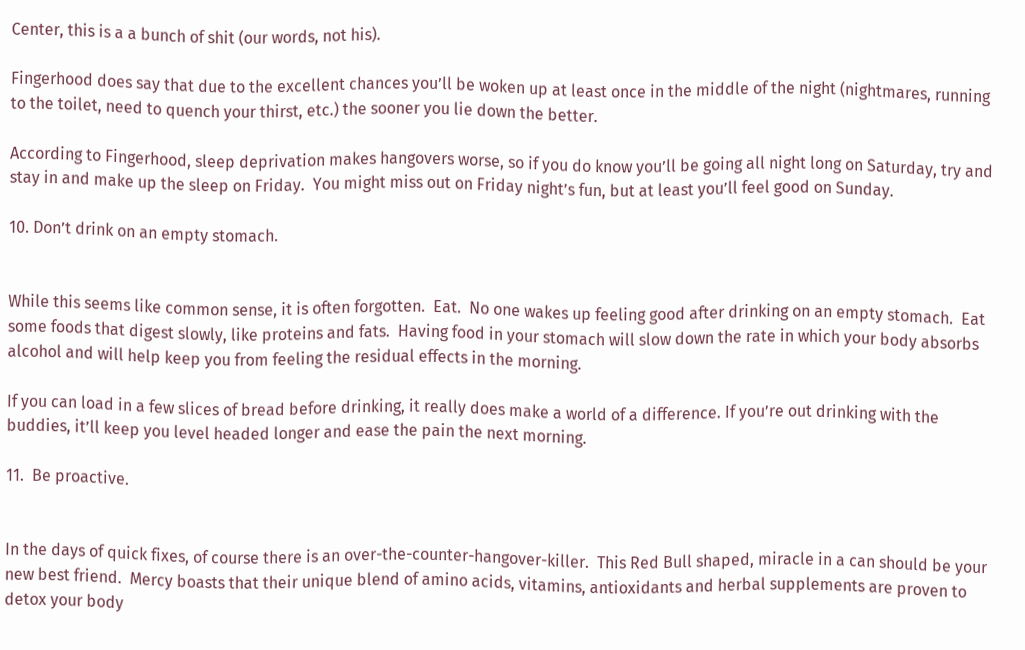Center, this is a a bunch of shit (our words, not his).

Fingerhood does say that due to the excellent chances you’ll be woken up at least once in the middle of the night (nightmares, running to the toilet, need to quench your thirst, etc.) the sooner you lie down the better.

According to Fingerhood, sleep deprivation makes hangovers worse, so if you do know you’ll be going all night long on Saturday, try and stay in and make up the sleep on Friday.  You might miss out on Friday night’s fun, but at least you’ll feel good on Sunday.

10. Don’t drink on an empty stomach.


While this seems like common sense, it is often forgotten.  Eat.  No one wakes up feeling good after drinking on an empty stomach.  Eat some foods that digest slowly, like proteins and fats.  Having food in your stomach will slow down the rate in which your body absorbs alcohol and will help keep you from feeling the residual effects in the morning.

If you can load in a few slices of bread before drinking, it really does make a world of a difference. If you’re out drinking with the buddies, it’ll keep you level headed longer and ease the pain the next morning.

11.  Be proactive.


In the days of quick fixes, of course there is an over-the-counter-hangover-killer.  This Red Bull shaped, miracle in a can should be your new best friend.  Mercy boasts that their unique blend of amino acids, vitamins, antioxidants and herbal supplements are proven to detox your body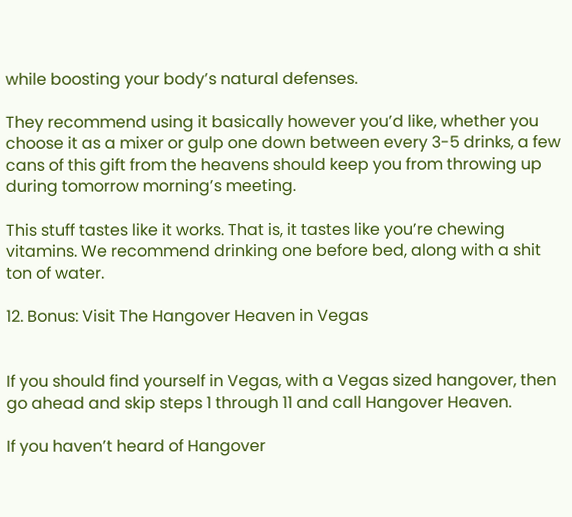while boosting your body’s natural defenses.

They recommend using it basically however you’d like, whether you choose it as a mixer or gulp one down between every 3-5 drinks, a few cans of this gift from the heavens should keep you from throwing up during tomorrow morning’s meeting.

This stuff tastes like it works. That is, it tastes like you’re chewing vitamins. We recommend drinking one before bed, along with a shit ton of water.

12. Bonus: Visit The Hangover Heaven in Vegas


If you should find yourself in Vegas, with a Vegas sized hangover, then go ahead and skip steps 1 through 11 and call Hangover Heaven.

If you haven’t heard of Hangover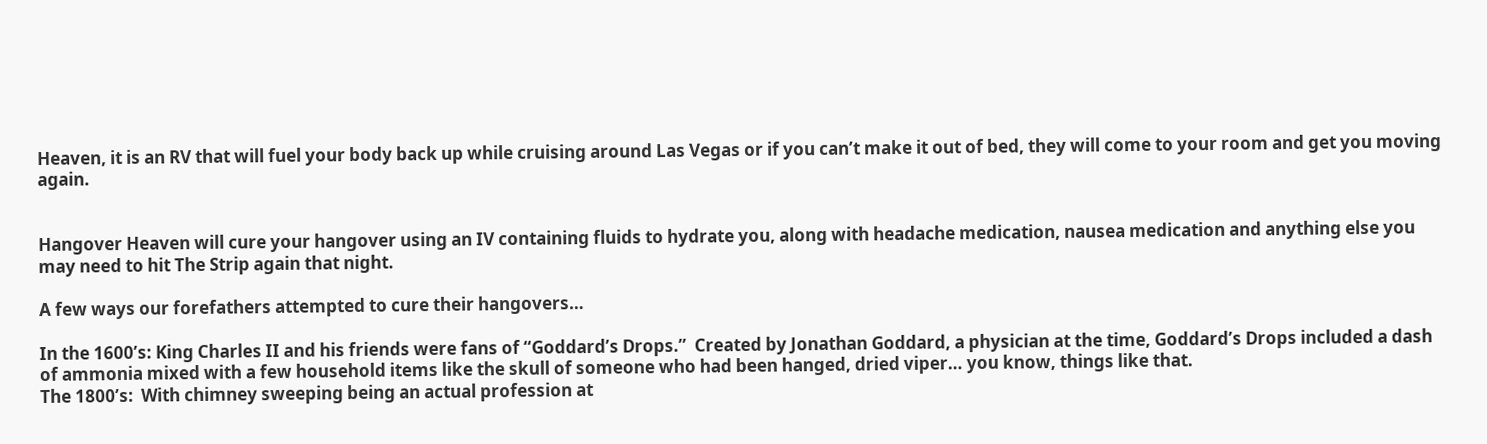Heaven, it is an RV that will fuel your body back up while cruising around Las Vegas or if you can’t make it out of bed, they will come to your room and get you moving again.


Hangover Heaven will cure your hangover using an IV containing fluids to hydrate you, along with headache medication, nausea medication and anything else you may need to hit The Strip again that night.

A few ways our forefathers attempted to cure their hangovers…

In the 1600’s: King Charles II and his friends were fans of “Goddard’s Drops.”  Created by Jonathan Goddard, a physician at the time, Goddard’s Drops included a dash of ammonia mixed with a few household items like the skull of someone who had been hanged, dried viper… you know, things like that.
The 1800’s:  With chimney sweeping being an actual profession at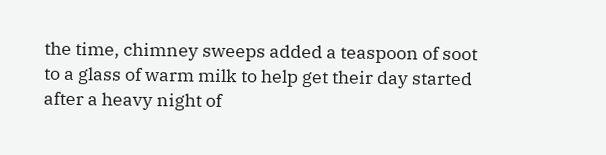the time, chimney sweeps added a teaspoon of soot to a glass of warm milk to help get their day started after a heavy night of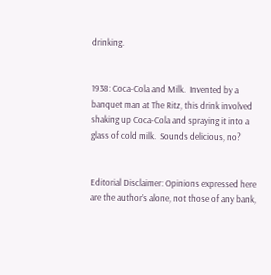drinking.


1938: Coca-Cola and Milk.  Invented by a banquet man at The Ritz, this drink involved shaking up Coca-Cola and spraying it into a glass of cold milk.  Sounds delicious, no?


Editorial Disclaimer: Opinions expressed here are the author’s alone, not those of any bank,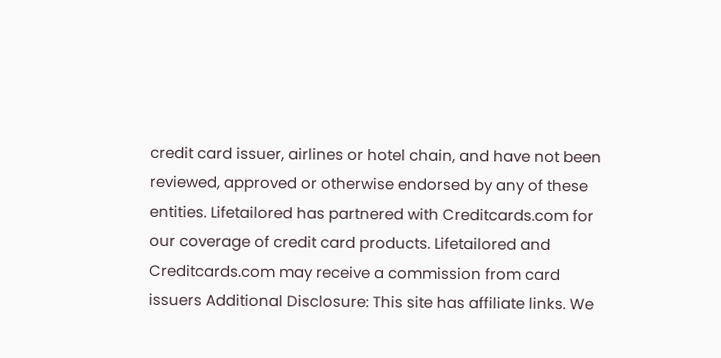credit card issuer, airlines or hotel chain, and have not been reviewed, approved or otherwise endorsed by any of these entities. Lifetailored has partnered with Creditcards.com for our coverage of credit card products. Lifetailored and Creditcards.com may receive a commission from card issuers Additional Disclosure: This site has affiliate links. We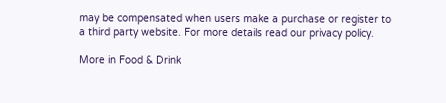may be compensated when users make a purchase or register to a third party website. For more details read our privacy policy.

More in Food & Drink